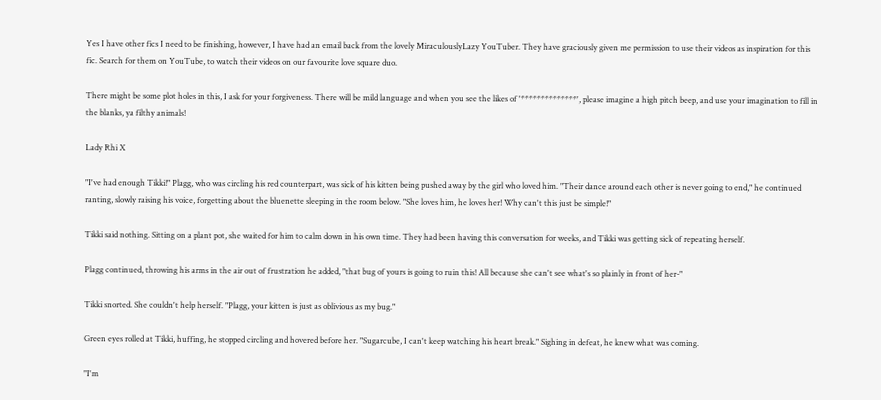Yes I have other fics I need to be finishing, however, I have had an email back from the lovely MiraculouslyLazy YouTuber. They have graciously given me permission to use their videos as inspiration for this fic. Search for them on YouTube, to watch their videos on our favourite love square duo.

There might be some plot holes in this, I ask for your forgiveness. There will be mild language and when you see the likes of '**************', please imagine a high pitch beep, and use your imagination to fill in the blanks, ya filthy animals!

Lady Rhi X

"I've had enough Tikki!" Plagg, who was circling his red counterpart, was sick of his kitten being pushed away by the girl who loved him. "Their dance around each other is never going to end," he continued ranting, slowly raising his voice, forgetting about the bluenette sleeping in the room below. "She loves him, he loves her! Why can't this just be simple!"

Tikki said nothing. Sitting on a plant pot, she waited for him to calm down in his own time. They had been having this conversation for weeks, and Tikki was getting sick of repeating herself.

Plagg continued, throwing his arms in the air out of frustration he added, "that bug of yours is going to ruin this! All because she can't see what's so plainly in front of her-"

Tikki snorted. She couldn't help herself. "Plagg, your kitten is just as oblivious as my bug."

Green eyes rolled at Tikki, huffing, he stopped circling and hovered before her. "Sugarcube, I can't keep watching his heart break." Sighing in defeat, he knew what was coming.

"I'm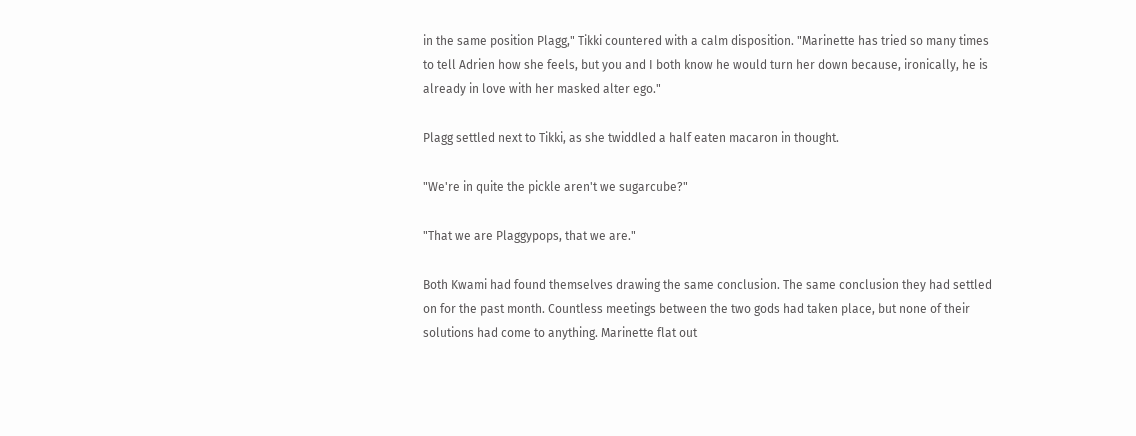in the same position Plagg," Tikki countered with a calm disposition. "Marinette has tried so many times to tell Adrien how she feels, but you and I both know he would turn her down because, ironically, he is already in love with her masked alter ego."

Plagg settled next to Tikki, as she twiddled a half eaten macaron in thought.

"We're in quite the pickle aren't we sugarcube?"

"That we are Plaggypops, that we are."

Both Kwami had found themselves drawing the same conclusion. The same conclusion they had settled on for the past month. Countless meetings between the two gods had taken place, but none of their solutions had come to anything. Marinette flat out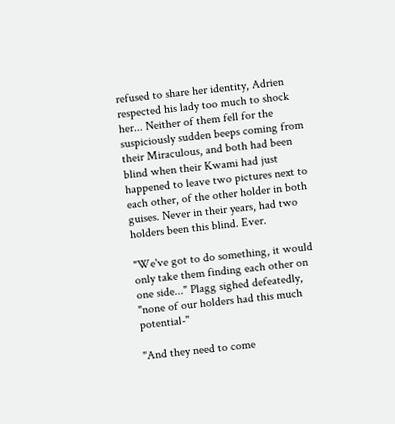refused to share her identity, Adrien respected his lady too much to shock her... Neither of them fell for the suspiciously sudden beeps coming from their Miraculous, and both had been blind when their Kwami had just happened to leave two pictures next to each other, of the other holder in both guises. Never in their years, had two holders been this blind. Ever.

"We've got to do something, it would only take them finding each other on one side..." Plagg sighed defeatedly, "none of our holders had this much potential-"

"And they need to come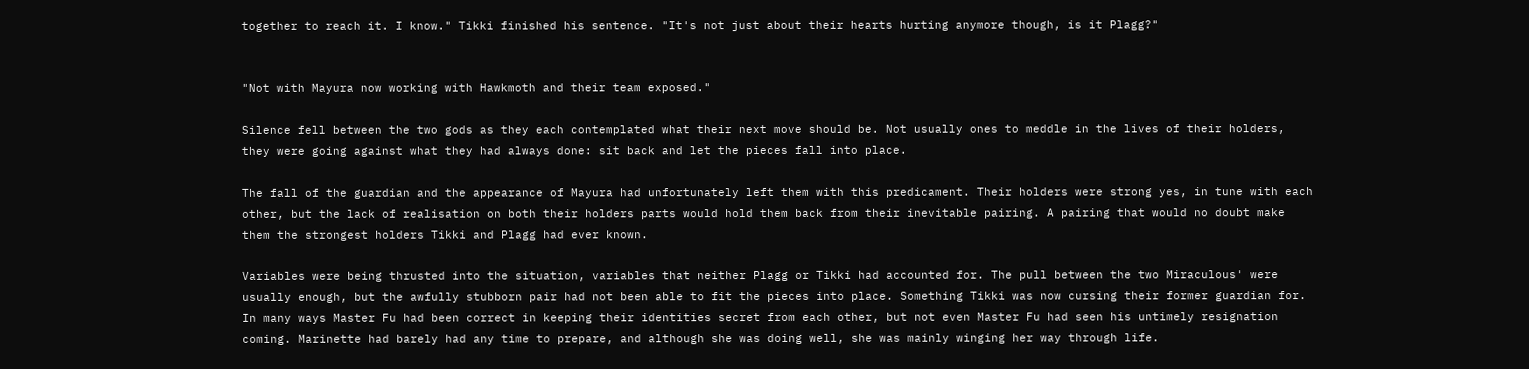together to reach it. I know." Tikki finished his sentence. "It's not just about their hearts hurting anymore though, is it Plagg?"


"Not with Mayura now working with Hawkmoth and their team exposed."

Silence fell between the two gods as they each contemplated what their next move should be. Not usually ones to meddle in the lives of their holders, they were going against what they had always done: sit back and let the pieces fall into place.

The fall of the guardian and the appearance of Mayura had unfortunately left them with this predicament. Their holders were strong yes, in tune with each other, but the lack of realisation on both their holders parts would hold them back from their inevitable pairing. A pairing that would no doubt make them the strongest holders Tikki and Plagg had ever known.

Variables were being thrusted into the situation, variables that neither Plagg or Tikki had accounted for. The pull between the two Miraculous' were usually enough, but the awfully stubborn pair had not been able to fit the pieces into place. Something Tikki was now cursing their former guardian for. In many ways Master Fu had been correct in keeping their identities secret from each other, but not even Master Fu had seen his untimely resignation coming. Marinette had barely had any time to prepare, and although she was doing well, she was mainly winging her way through life.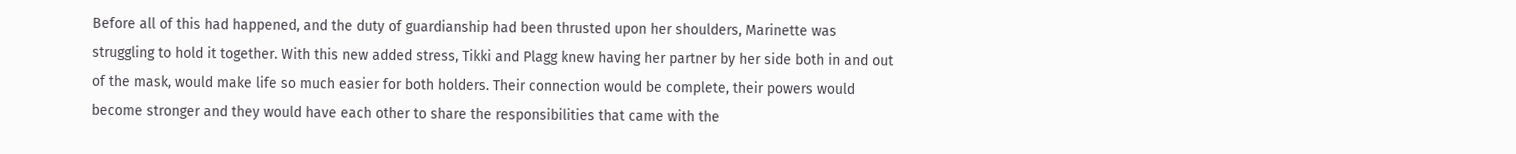Before all of this had happened, and the duty of guardianship had been thrusted upon her shoulders, Marinette was struggling to hold it together. With this new added stress, Tikki and Plagg knew having her partner by her side both in and out of the mask, would make life so much easier for both holders. Their connection would be complete, their powers would become stronger and they would have each other to share the responsibilities that came with the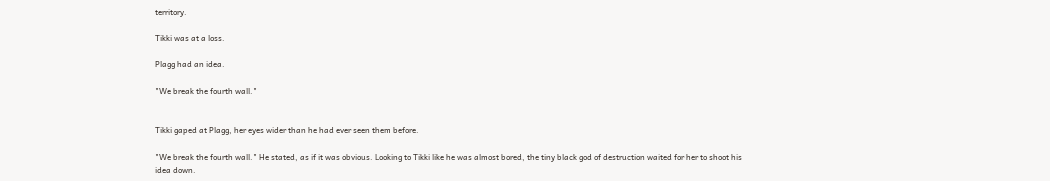territory.

Tikki was at a loss.

Plagg had an idea.

"We break the fourth wall."


Tikki gaped at Plagg, her eyes wider than he had ever seen them before.

"We break the fourth wall." He stated, as if it was obvious. Looking to Tikki like he was almost bored, the tiny black god of destruction waited for her to shoot his idea down.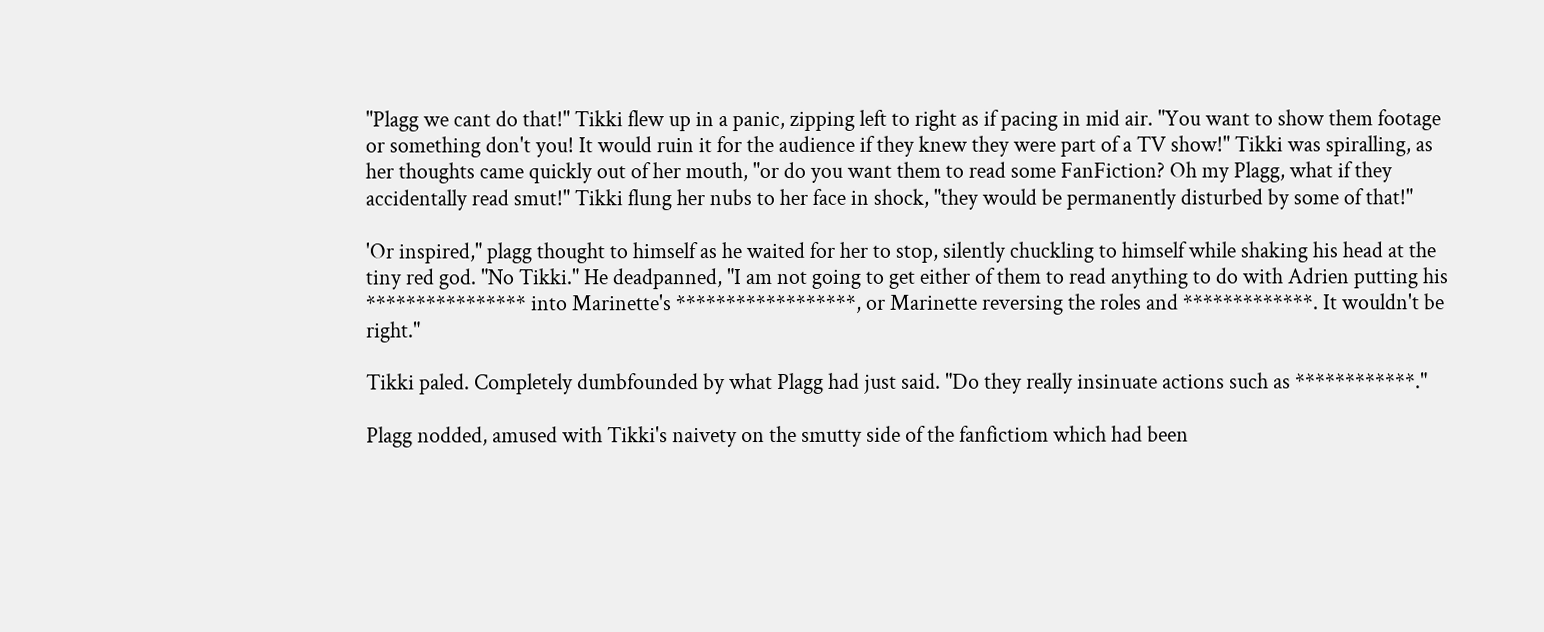"Plagg we cant do that!" Tikki flew up in a panic, zipping left to right as if pacing in mid air. "You want to show them footage or something don't you! It would ruin it for the audience if they knew they were part of a TV show!" Tikki was spiralling, as her thoughts came quickly out of her mouth, "or do you want them to read some FanFiction? Oh my Plagg, what if they accidentally read smut!" Tikki flung her nubs to her face in shock, "they would be permanently disturbed by some of that!"

'Or inspired," plagg thought to himself as he waited for her to stop, silently chuckling to himself while shaking his head at the tiny red god. "No Tikki." He deadpanned, "I am not going to get either of them to read anything to do with Adrien putting his **************** into Marinette's ******************, or Marinette reversing the roles and *************. It wouldn't be right."

Tikki paled. Completely dumbfounded by what Plagg had just said. "Do they really insinuate actions such as ************."

Plagg nodded, amused with Tikki's naivety on the smutty side of the fanfictiom which had been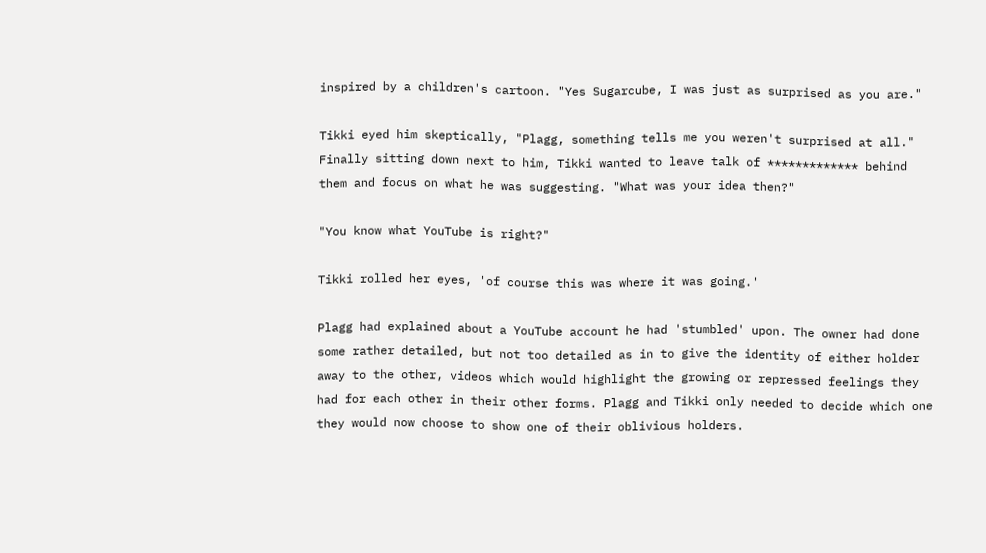inspired by a children's cartoon. "Yes Sugarcube, I was just as surprised as you are."

Tikki eyed him skeptically, "Plagg, something tells me you weren't surprised at all." Finally sitting down next to him, Tikki wanted to leave talk of ************* behind them and focus on what he was suggesting. "What was your idea then?"

"You know what YouTube is right?"

Tikki rolled her eyes, 'of course this was where it was going.'

Plagg had explained about a YouTube account he had 'stumbled' upon. The owner had done some rather detailed, but not too detailed as in to give the identity of either holder away to the other, videos which would highlight the growing or repressed feelings they had for each other in their other forms. Plagg and Tikki only needed to decide which one they would now choose to show one of their oblivious holders.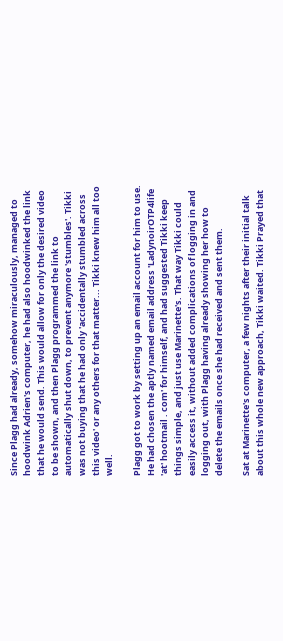Since Plagg had already, somehow miraculously, managed to hoodwink Adrien's computer, he had also hoodwinked the link that he would send. This would allow for only the desired video to be shown, and then Plagg programmed the link to automatically shut down, to prevent anymore 'stumbles'. Tikki was not buying that he had only 'accidentally stumbled across this video' or any others for that matter... Tikki knew him all too well.

Plagg got to work by setting up an email account for him to use. He had chosen the aptly named email address 'LadynoirOTP4life 'at' hootmail . com' for himself, and had suggested Tikki keep things simple, and just use Marinette's. That way Tikki could easily access it, without added complications of logging in and logging out, with Plagg having already showing her how to delete the emails once she had received and sent them.

Sat at Marinette's computer, a few nights after their initial talk about this whole new approach, Tikki waited. Tikki Prayed that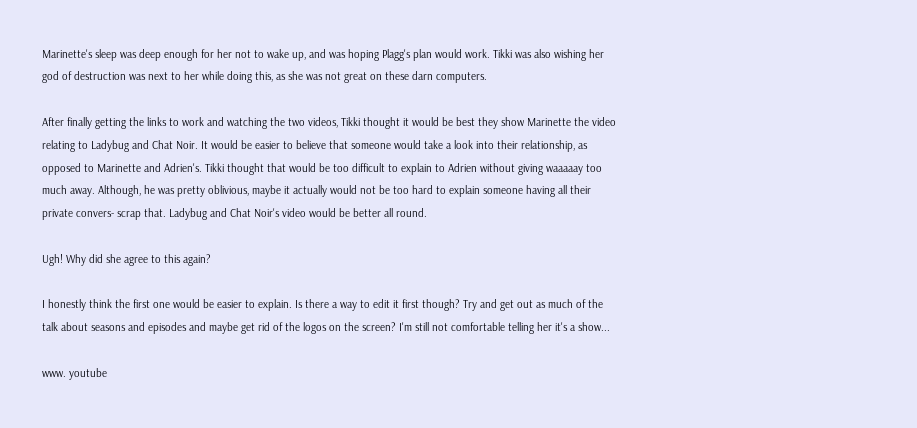Marinette's sleep was deep enough for her not to wake up, and was hoping Plagg's plan would work. Tikki was also wishing her god of destruction was next to her while doing this, as she was not great on these darn computers.

After finally getting the links to work and watching the two videos, Tikki thought it would be best they show Marinette the video relating to Ladybug and Chat Noir. It would be easier to believe that someone would take a look into their relationship, as opposed to Marinette and Adrien's. Tikki thought that would be too difficult to explain to Adrien without giving waaaaay too much away. Although, he was pretty oblivious, maybe it actually would not be too hard to explain someone having all their private convers- scrap that. Ladybug and Chat Noir's video would be better all round.

Ugh! Why did she agree to this again?

I honestly think the first one would be easier to explain. Is there a way to edit it first though? Try and get out as much of the talk about seasons and episodes and maybe get rid of the logos on the screen? I'm still not comfortable telling her it's a show...

www. youtube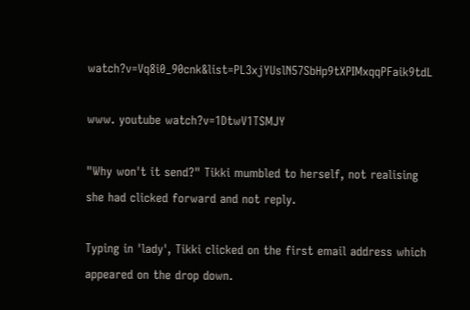watch?v=Vq8i0_90cnk&list=PL3xjYUslN57SbHp9tXPIMxqqPFaik9tdL

www. youtube watch?v=1DtwV1TSMJY

"Why won't it send?" Tikki mumbled to herself, not realising she had clicked forward and not reply.

Typing in 'lady', Tikki clicked on the first email address which appeared on the drop down.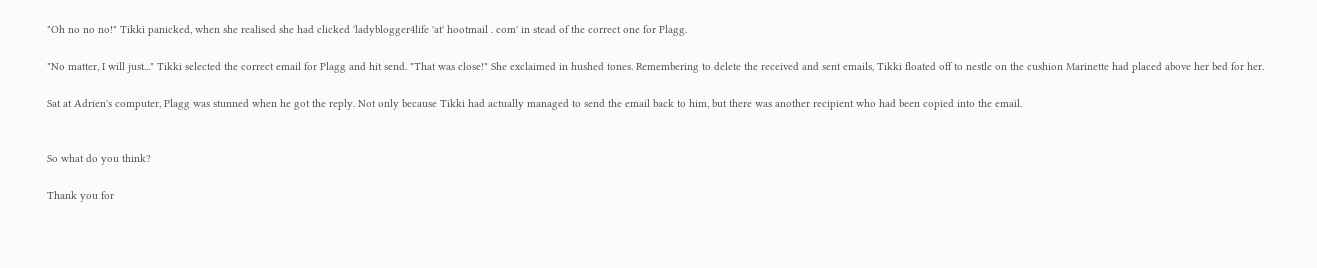"Oh no no no!" Tikki panicked, when she realised she had clicked 'ladyblogger4life 'at' hootmail . com' in stead of the correct one for Plagg.

"No matter, I will just..." Tikki selected the correct email for Plagg and hit send. "That was close!" She exclaimed in hushed tones. Remembering to delete the received and sent emails, Tikki floated off to nestle on the cushion Marinette had placed above her bed for her.

Sat at Adrien's computer, Plagg was stunned when he got the reply. Not only because Tikki had actually managed to send the email back to him, but there was another recipient who had been copied into the email.


So what do you think?

Thank you for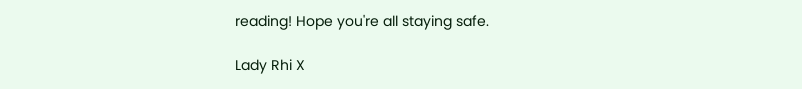reading! Hope you're all staying safe.

Lady Rhi X